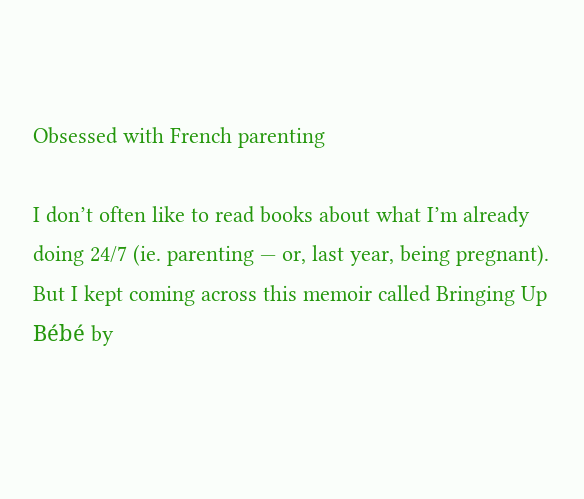Obsessed with French parenting

I don’t often like to read books about what I’m already doing 24/7 (ie. parenting — or, last year, being pregnant). But I kept coming across this memoir called Bringing Up Bébé by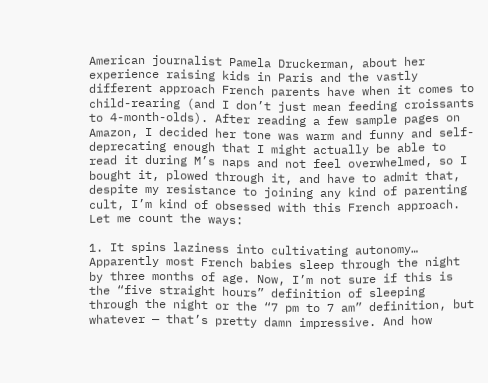American journalist Pamela Druckerman, about her experience raising kids in Paris and the vastly different approach French parents have when it comes to child-rearing (and I don’t just mean feeding croissants to 4-month-olds). After reading a few sample pages on Amazon, I decided her tone was warm and funny and self-deprecating enough that I might actually be able to read it during M’s naps and not feel overwhelmed, so I bought it, plowed through it, and have to admit that, despite my resistance to joining any kind of parenting cult, I’m kind of obsessed with this French approach. Let me count the ways:

1. It spins laziness into cultivating autonomy… Apparently most French babies sleep through the night by three months of age. Now, I’m not sure if this is the “five straight hours” definition of sleeping through the night or the “7 pm to 7 am” definition, but whatever — that’s pretty damn impressive. And how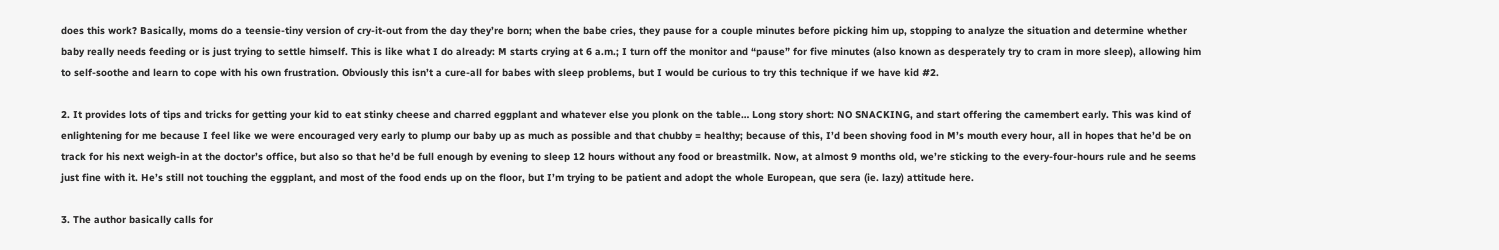does this work? Basically, moms do a teensie-tiny version of cry-it-out from the day they’re born; when the babe cries, they pause for a couple minutes before picking him up, stopping to analyze the situation and determine whether baby really needs feeding or is just trying to settle himself. This is like what I do already: M starts crying at 6 a.m.; I turn off the monitor and “pause” for five minutes (also known as desperately try to cram in more sleep), allowing him to self-soothe and learn to cope with his own frustration. Obviously this isn’t a cure-all for babes with sleep problems, but I would be curious to try this technique if we have kid #2.

2. It provides lots of tips and tricks for getting your kid to eat stinky cheese and charred eggplant and whatever else you plonk on the table… Long story short: NO SNACKING, and start offering the camembert early. This was kind of enlightening for me because I feel like we were encouraged very early to plump our baby up as much as possible and that chubby = healthy; because of this, I’d been shoving food in M’s mouth every hour, all in hopes that he’d be on track for his next weigh-in at the doctor’s office, but also so that he’d be full enough by evening to sleep 12 hours without any food or breastmilk. Now, at almost 9 months old, we’re sticking to the every-four-hours rule and he seems just fine with it. He’s still not touching the eggplant, and most of the food ends up on the floor, but I’m trying to be patient and adopt the whole European, que sera (ie. lazy) attitude here.

3. The author basically calls for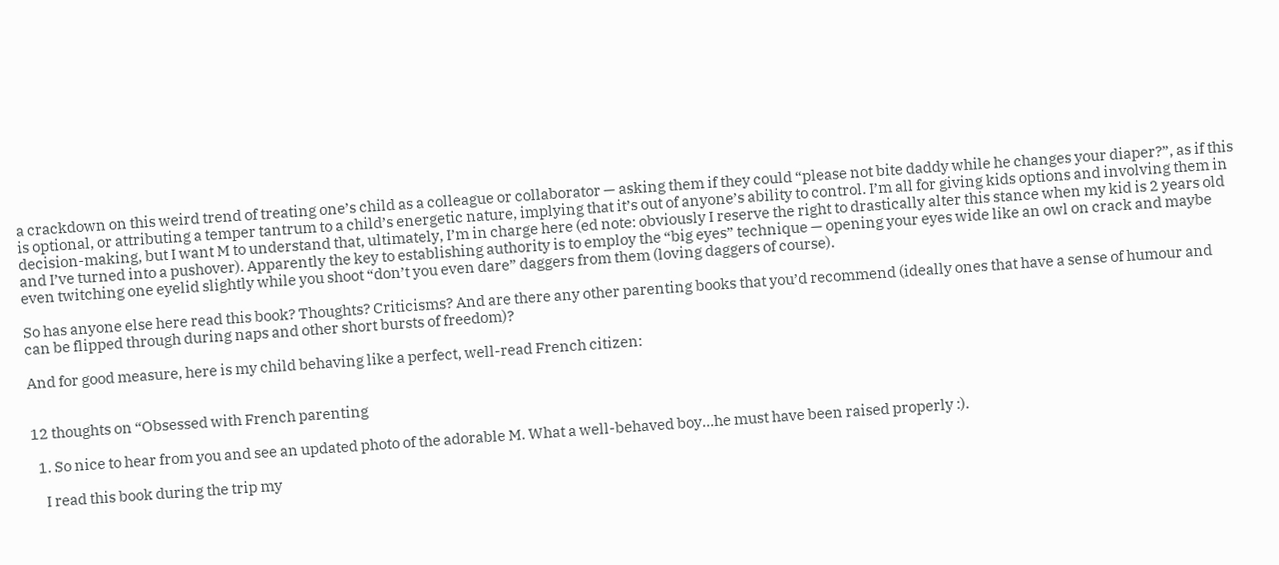a crackdown on this weird trend of treating one’s child as a colleague or collaborator — asking them if they could “please not bite daddy while he changes your diaper?”, as if this is optional, or attributing a temper tantrum to a child’s energetic nature, implying that it’s out of anyone’s ability to control. I’m all for giving kids options and involving them in decision-making, but I want M to understand that, ultimately, I’m in charge here (ed note: obviously I reserve the right to drastically alter this stance when my kid is 2 years old and I’ve turned into a pushover). Apparently the key to establishing authority is to employ the “big eyes” technique — opening your eyes wide like an owl on crack and maybe even twitching one eyelid slightly while you shoot “don’t you even dare” daggers from them (loving daggers of course).

So has anyone else here read this book? Thoughts? Criticisms? And are there any other parenting books that you’d recommend (ideally ones that have a sense of humour and can be flipped through during naps and other short bursts of freedom)?

And for good measure, here is my child behaving like a perfect, well-read French citizen:


12 thoughts on “Obsessed with French parenting

  1. So nice to hear from you and see an updated photo of the adorable M. What a well-behaved boy…he must have been raised properly :).

    I read this book during the trip my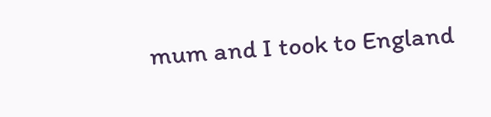mum and I took to England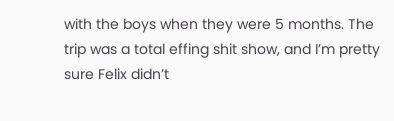with the boys when they were 5 months. The trip was a total effing shit show, and I’m pretty sure Felix didn’t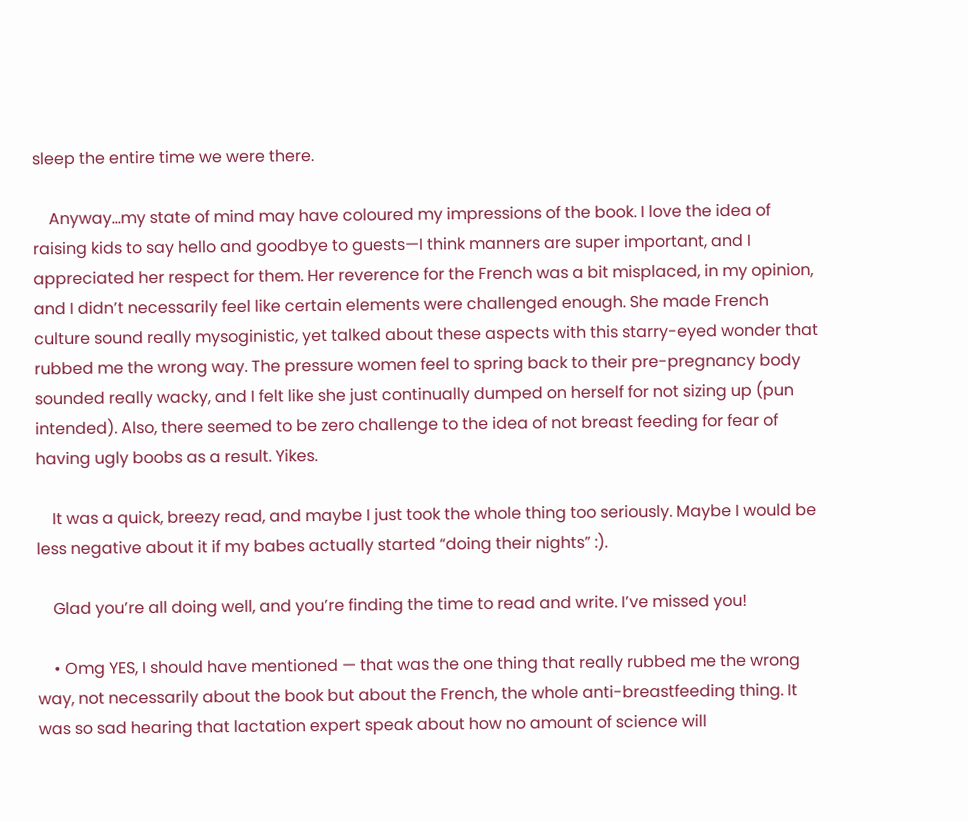sleep the entire time we were there.

    Anyway…my state of mind may have coloured my impressions of the book. I love the idea of raising kids to say hello and goodbye to guests—I think manners are super important, and I appreciated her respect for them. Her reverence for the French was a bit misplaced, in my opinion, and I didn’t necessarily feel like certain elements were challenged enough. She made French culture sound really mysoginistic, yet talked about these aspects with this starry-eyed wonder that rubbed me the wrong way. The pressure women feel to spring back to their pre-pregnancy body sounded really wacky, and I felt like she just continually dumped on herself for not sizing up (pun intended). Also, there seemed to be zero challenge to the idea of not breast feeding for fear of having ugly boobs as a result. Yikes.

    It was a quick, breezy read, and maybe I just took the whole thing too seriously. Maybe I would be less negative about it if my babes actually started “doing their nights” :).

    Glad you’re all doing well, and you’re finding the time to read and write. I’ve missed you!

    • Omg YES, I should have mentioned — that was the one thing that really rubbed me the wrong way, not necessarily about the book but about the French, the whole anti-breastfeeding thing. It was so sad hearing that lactation expert speak about how no amount of science will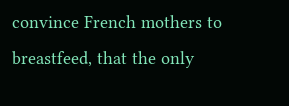convince French mothers to breastfeed, that the only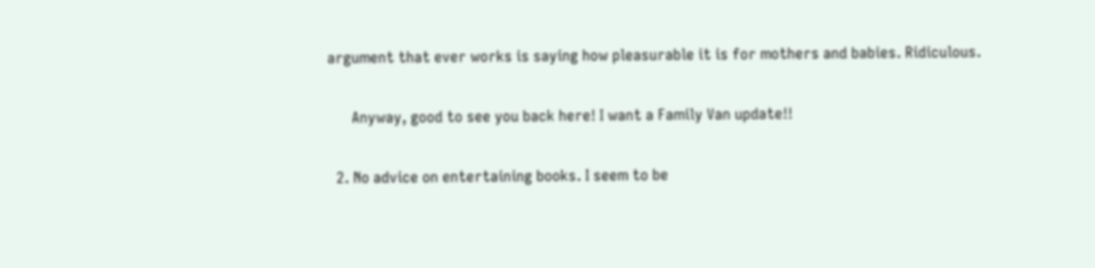argument that ever works is saying how pleasurable it is for mothers and babies. Ridiculous.

      Anyway, good to see you back here! I want a Family Van update!!

  2. No advice on entertaining books. I seem to be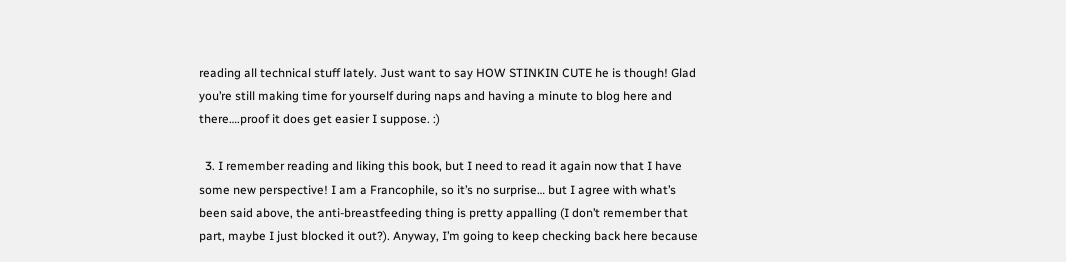reading all technical stuff lately. Just want to say HOW STINKIN CUTE he is though! Glad you’re still making time for yourself during naps and having a minute to blog here and there….proof it does get easier I suppose. :)

  3. I remember reading and liking this book, but I need to read it again now that I have some new perspective! I am a Francophile, so it’s no surprise… but I agree with what’s been said above, the anti-breastfeeding thing is pretty appalling (I don’t remember that part, maybe I just blocked it out?). Anyway, I’m going to keep checking back here because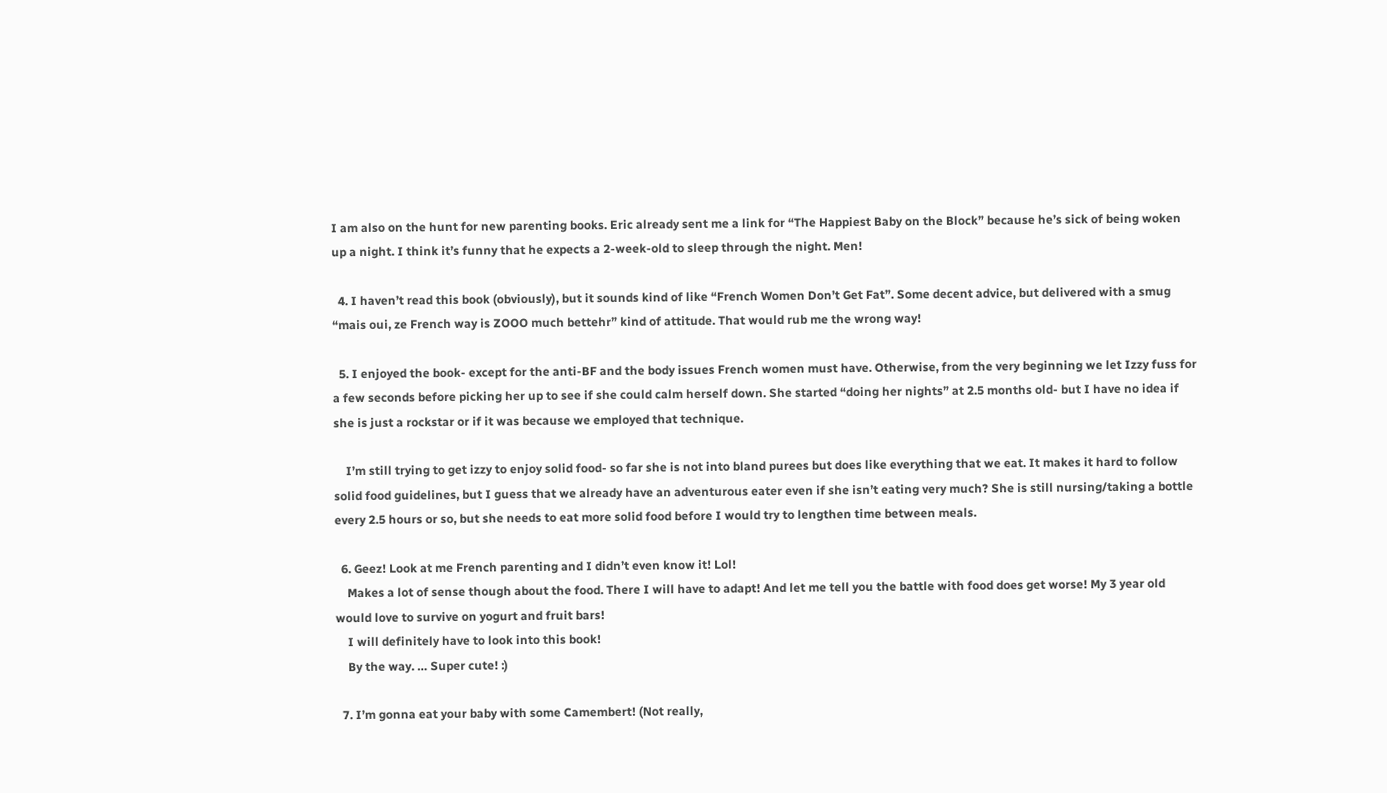I am also on the hunt for new parenting books. Eric already sent me a link for “The Happiest Baby on the Block” because he’s sick of being woken up a night. I think it’s funny that he expects a 2-week-old to sleep through the night. Men!

  4. I haven’t read this book (obviously), but it sounds kind of like “French Women Don’t Get Fat”. Some decent advice, but delivered with a smug “mais oui, ze French way is ZOOO much bettehr” kind of attitude. That would rub me the wrong way!

  5. I enjoyed the book- except for the anti-BF and the body issues French women must have. Otherwise, from the very beginning we let Izzy fuss for a few seconds before picking her up to see if she could calm herself down. She started “doing her nights” at 2.5 months old- but I have no idea if she is just a rockstar or if it was because we employed that technique.

    I’m still trying to get izzy to enjoy solid food- so far she is not into bland purees but does like everything that we eat. It makes it hard to follow solid food guidelines, but I guess that we already have an adventurous eater even if she isn’t eating very much? She is still nursing/taking a bottle every 2.5 hours or so, but she needs to eat more solid food before I would try to lengthen time between meals.

  6. Geez! Look at me French parenting and I didn’t even know it! Lol!
    Makes a lot of sense though about the food. There I will have to adapt! And let me tell you the battle with food does get worse! My 3 year old would love to survive on yogurt and fruit bars!
    I will definitely have to look into this book!
    By the way. … Super cute! :)

  7. I’m gonna eat your baby with some Camembert! (Not really,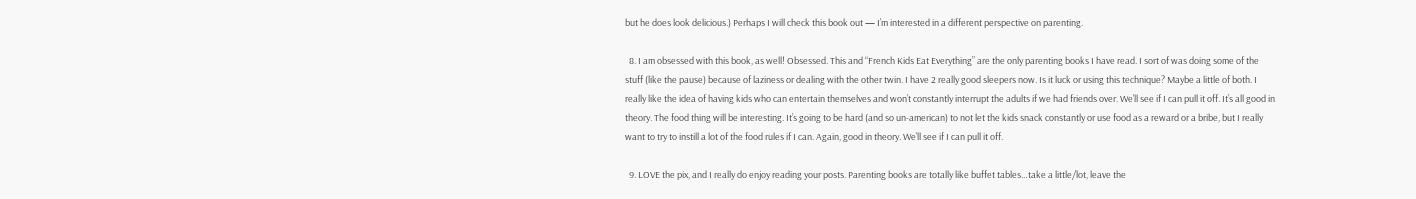but he does look delicious.) Perhaps I will check this book out — I’m interested in a different perspective on parenting.

  8. I am obsessed with this book, as well! Obsessed. This and “French Kids Eat Everything” are the only parenting books I have read. I sort of was doing some of the stuff (like the pause) because of laziness or dealing with the other twin. I have 2 really good sleepers now. Is it luck or using this technique? Maybe a little of both. I really like the idea of having kids who can entertain themselves and won’t constantly interrupt the adults if we had friends over. We’ll see if I can pull it off. It’s all good in theory. The food thing will be interesting. It’s going to be hard (and so un-american) to not let the kids snack constantly or use food as a reward or a bribe, but I really want to try to instill a lot of the food rules if I can. Again, good in theory. We’ll see if I can pull it off.

  9. LOVE the pix, and I really do enjoy reading your posts. Parenting books are totally like buffet tables…take a little/lot, leave the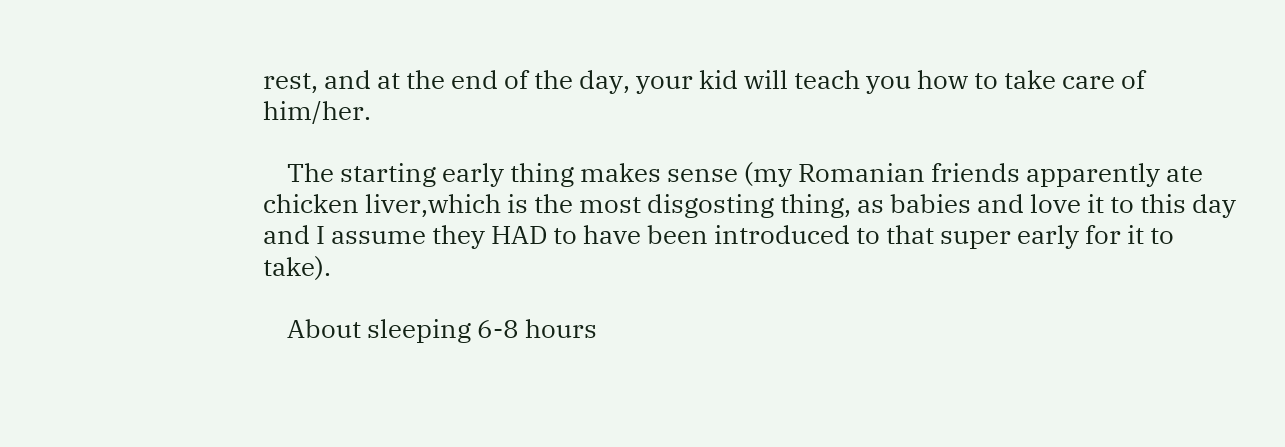rest, and at the end of the day, your kid will teach you how to take care of him/her.

    The starting early thing makes sense (my Romanian friends apparently ate chicken liver,which is the most disgosting thing, as babies and love it to this day and I assume they HAD to have been introduced to that super early for it to take).

    About sleeping 6-8 hours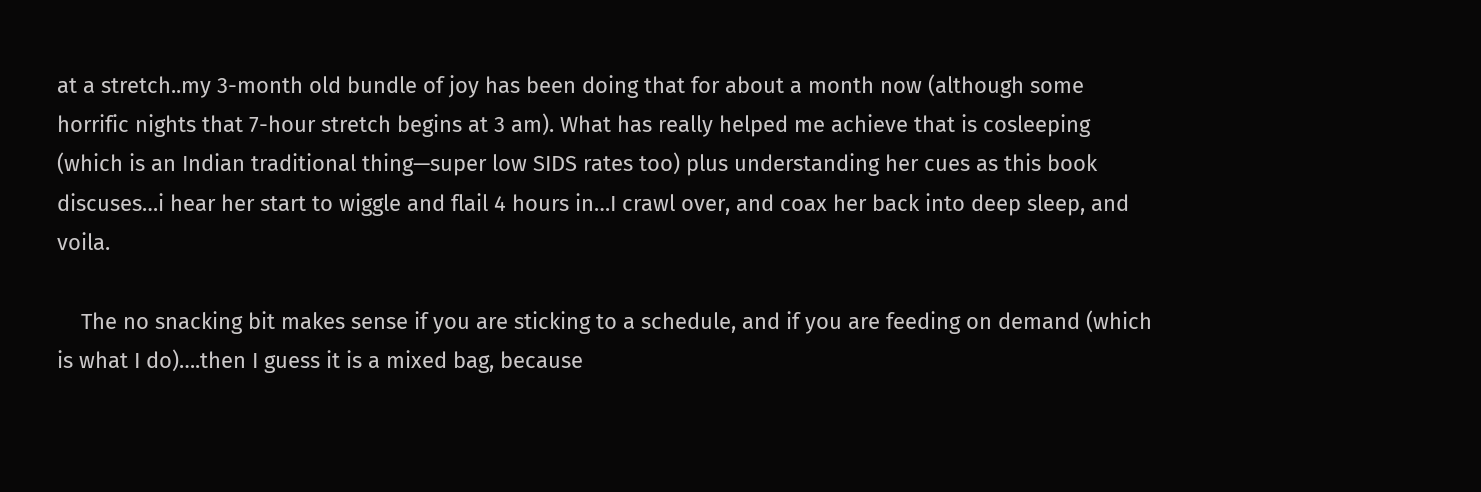at a stretch..my 3-month old bundle of joy has been doing that for about a month now (although some horrific nights that 7-hour stretch begins at 3 am). What has really helped me achieve that is cosleeping (which is an Indian traditional thing—super low SIDS rates too) plus understanding her cues as this book discuses…i hear her start to wiggle and flail 4 hours in…I crawl over, and coax her back into deep sleep, and voila.

    The no snacking bit makes sense if you are sticking to a schedule, and if you are feeding on demand (which is what I do)….then I guess it is a mixed bag, because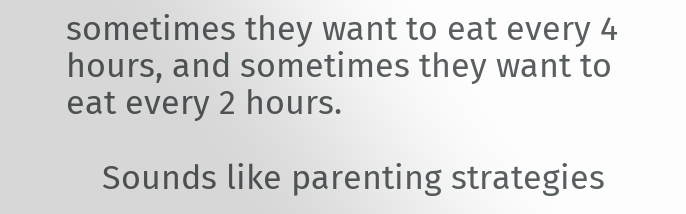sometimes they want to eat every 4 hours, and sometimes they want to eat every 2 hours.

    Sounds like parenting strategies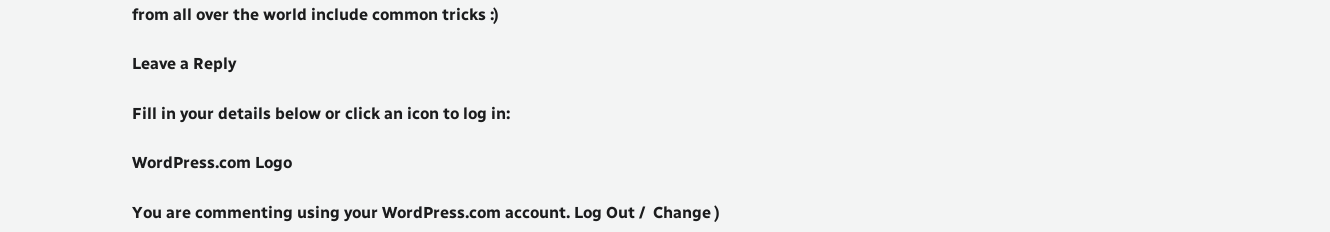from all over the world include common tricks :)

Leave a Reply

Fill in your details below or click an icon to log in:

WordPress.com Logo

You are commenting using your WordPress.com account. Log Out /  Change )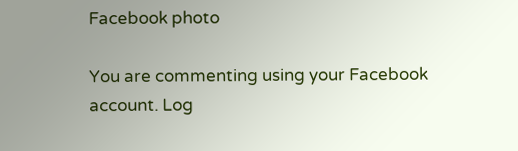Facebook photo

You are commenting using your Facebook account. Log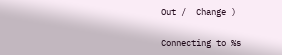Out /  Change )

Connecting to %s